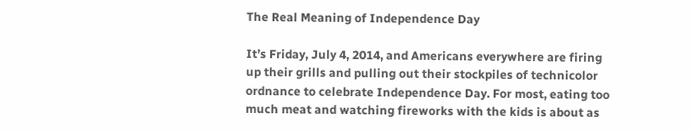The Real Meaning of Independence Day

It’s Friday, July 4, 2014, and Americans everywhere are firing up their grills and pulling out their stockpiles of technicolor ordnance to celebrate Independence Day. For most, eating too much meat and watching fireworks with the kids is about as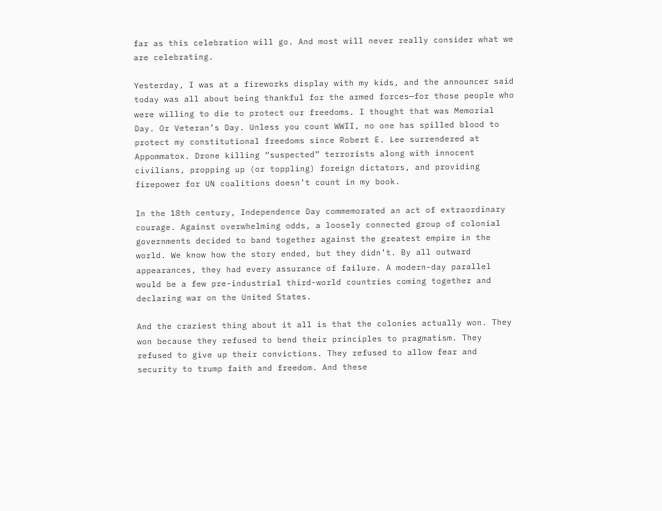far as this celebration will go. And most will never really consider what we are celebrating.

Yesterday, I was at a fireworks display with my kids, and the announcer said today was all about being thankful for the armed forces—for those people who were willing to die to protect our freedoms. I thought that was Memorial Day. Or Veteran’s Day. Unless you count WWII, no one has spilled blood to protect my constitutional freedoms since Robert E. Lee surrendered at Appommatox. Drone killing “suspected” terrorists along with innocent civilians, propping up (or toppling) foreign dictators, and providing firepower for UN coalitions doesn’t count in my book.

In the 18th century, Independence Day commemorated an act of extraordinary courage. Against overwhelming odds, a loosely connected group of colonial governments decided to band together against the greatest empire in the world. We know how the story ended, but they didn’t. By all outward appearances, they had every assurance of failure. A modern-day parallel would be a few pre-industrial third-world countries coming together and declaring war on the United States.

And the craziest thing about it all is that the colonies actually won. They won because they refused to bend their principles to pragmatism. They refused to give up their convictions. They refused to allow fear and security to trump faith and freedom. And these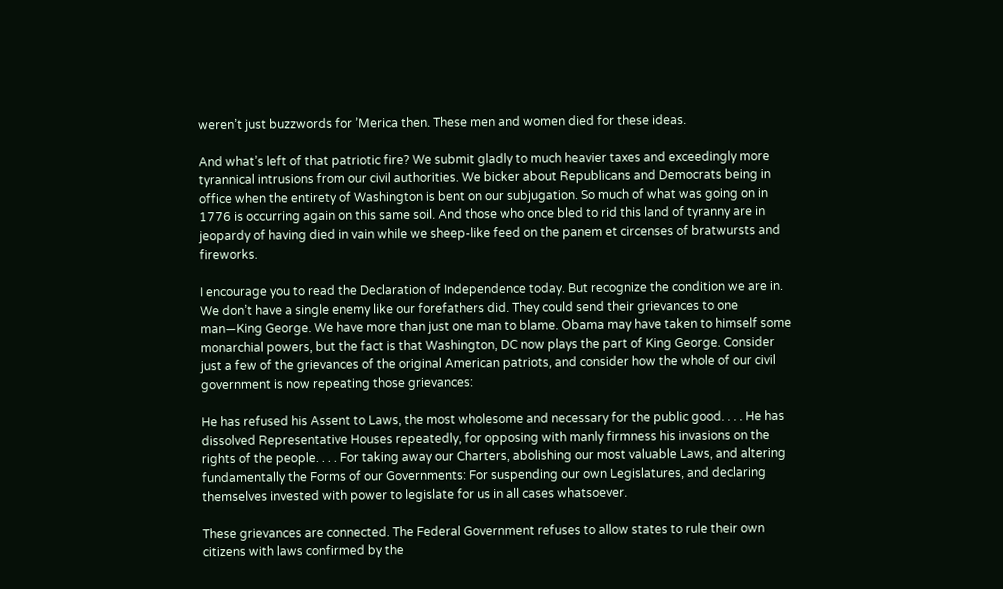weren’t just buzzwords for ’Merica then. These men and women died for these ideas.

And what’s left of that patriotic fire? We submit gladly to much heavier taxes and exceedingly more tyrannical intrusions from our civil authorities. We bicker about Republicans and Democrats being in office when the entirety of Washington is bent on our subjugation. So much of what was going on in 1776 is occurring again on this same soil. And those who once bled to rid this land of tyranny are in jeopardy of having died in vain while we sheep-like feed on the panem et circenses of bratwursts and fireworks.

I encourage you to read the Declaration of Independence today. But recognize the condition we are in. We don’t have a single enemy like our forefathers did. They could send their grievances to one man—King George. We have more than just one man to blame. Obama may have taken to himself some monarchial powers, but the fact is that Washington, DC now plays the part of King George. Consider just a few of the grievances of the original American patriots, and consider how the whole of our civil government is now repeating those grievances:

He has refused his Assent to Laws, the most wholesome and necessary for the public good. . . . He has dissolved Representative Houses repeatedly, for opposing with manly firmness his invasions on the rights of the people. . . . For taking away our Charters, abolishing our most valuable Laws, and altering fundamentally the Forms of our Governments: For suspending our own Legislatures, and declaring themselves invested with power to legislate for us in all cases whatsoever.

These grievances are connected. The Federal Government refuses to allow states to rule their own citizens with laws confirmed by the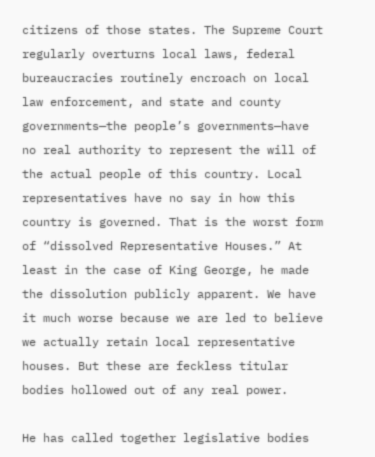citizens of those states. The Supreme Court regularly overturns local laws, federal bureaucracies routinely encroach on local law enforcement, and state and county governments—the people’s governments—have no real authority to represent the will of the actual people of this country. Local representatives have no say in how this country is governed. That is the worst form of “dissolved Representative Houses.” At least in the case of King George, he made the dissolution publicly apparent. We have it much worse because we are led to believe we actually retain local representative houses. But these are feckless titular bodies hollowed out of any real power.

He has called together legislative bodies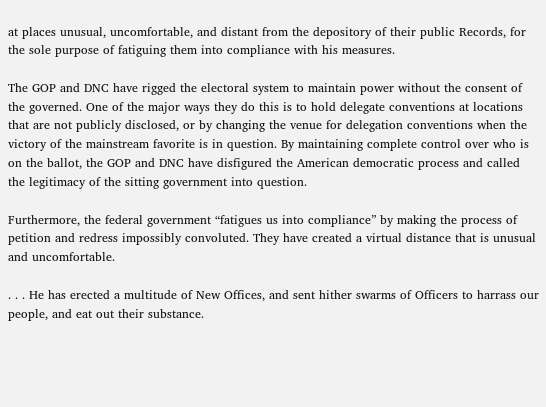at places unusual, uncomfortable, and distant from the depository of their public Records, for the sole purpose of fatiguing them into compliance with his measures.

The GOP and DNC have rigged the electoral system to maintain power without the consent of the governed. One of the major ways they do this is to hold delegate conventions at locations that are not publicly disclosed, or by changing the venue for delegation conventions when the victory of the mainstream favorite is in question. By maintaining complete control over who is on the ballot, the GOP and DNC have disfigured the American democratic process and called the legitimacy of the sitting government into question.

Furthermore, the federal government “fatigues us into compliance” by making the process of petition and redress impossibly convoluted. They have created a virtual distance that is unusual and uncomfortable.

. . . He has erected a multitude of New Offices, and sent hither swarms of Officers to harrass our people, and eat out their substance.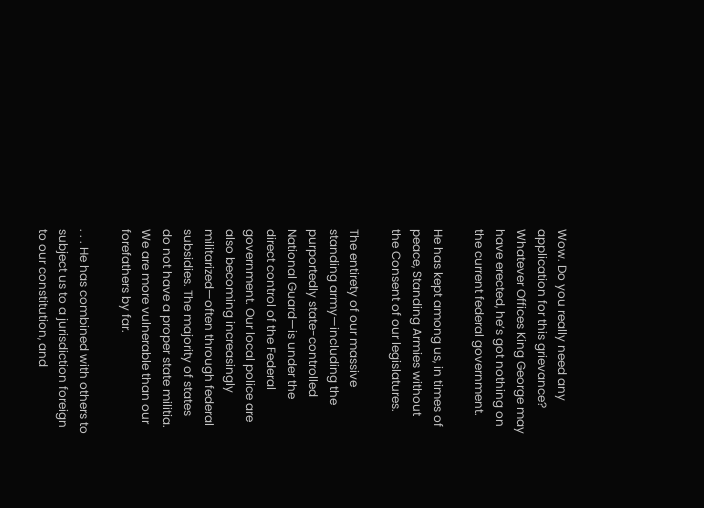Wow. Do you really need any application for this grievance? Whatever Offices King George may have erected, he’s got nothing on the current federal government.

He has kept among us, in times of peace, Standing Armies without the Consent of our legislatures.

The entirety of our massive standing army—including the purportedly state-controlled National Guard—is under the direct control of the Federal government. Our local police are also becoming increasingly militarized—often through federal subsidies. The majority of states do not have a proper state militia. We are more vulnerable than our forefathers by far.

. . . He has combined with others to subject us to a jurisdiction foreign to our constitution, and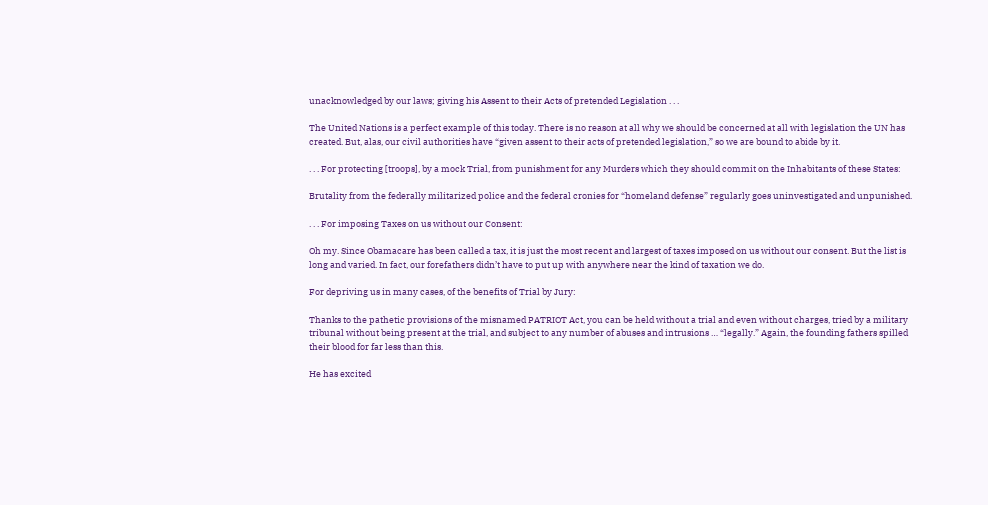unacknowledged by our laws; giving his Assent to their Acts of pretended Legislation . . .

The United Nations is a perfect example of this today. There is no reason at all why we should be concerned at all with legislation the UN has created. But, alas, our civil authorities have “given assent to their acts of pretended legislation,” so we are bound to abide by it.

. . . For protecting [troops], by a mock Trial, from punishment for any Murders which they should commit on the Inhabitants of these States:

Brutality from the federally militarized police and the federal cronies for “homeland defense” regularly goes uninvestigated and unpunished.

. . . For imposing Taxes on us without our Consent:

Oh my. Since Obamacare has been called a tax, it is just the most recent and largest of taxes imposed on us without our consent. But the list is long and varied. In fact, our forefathers didn’t have to put up with anywhere near the kind of taxation we do.

For depriving us in many cases, of the benefits of Trial by Jury:

Thanks to the pathetic provisions of the misnamed PATRIOT Act, you can be held without a trial and even without charges, tried by a military tribunal without being present at the trial, and subject to any number of abuses and intrusions … “legally.” Again, the founding fathers spilled their blood for far less than this.

He has excited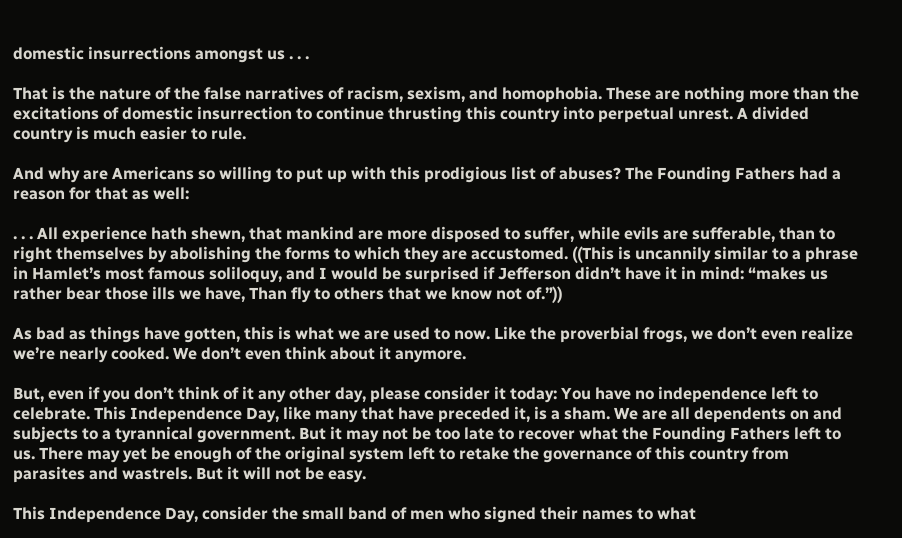domestic insurrections amongst us . . .

That is the nature of the false narratives of racism, sexism, and homophobia. These are nothing more than the excitations of domestic insurrection to continue thrusting this country into perpetual unrest. A divided country is much easier to rule.

And why are Americans so willing to put up with this prodigious list of abuses? The Founding Fathers had a reason for that as well:

. . . All experience hath shewn, that mankind are more disposed to suffer, while evils are sufferable, than to right themselves by abolishing the forms to which they are accustomed. ((This is uncannily similar to a phrase in Hamlet’s most famous soliloquy, and I would be surprised if Jefferson didn’t have it in mind: “makes us rather bear those ills we have, Than fly to others that we know not of.”))

As bad as things have gotten, this is what we are used to now. Like the proverbial frogs, we don’t even realize we’re nearly cooked. We don’t even think about it anymore.

But, even if you don’t think of it any other day, please consider it today: You have no independence left to celebrate. This Independence Day, like many that have preceded it, is a sham. We are all dependents on and subjects to a tyrannical government. But it may not be too late to recover what the Founding Fathers left to us. There may yet be enough of the original system left to retake the governance of this country from parasites and wastrels. But it will not be easy.

This Independence Day, consider the small band of men who signed their names to what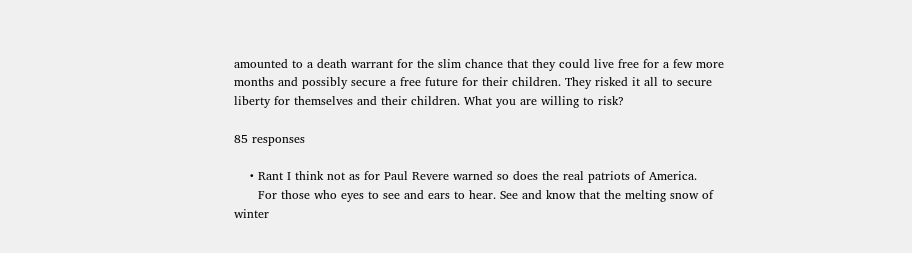amounted to a death warrant for the slim chance that they could live free for a few more months and possibly secure a free future for their children. They risked it all to secure liberty for themselves and their children. What you are willing to risk?

85 responses

    • Rant I think not as for Paul Revere warned so does the real patriots of America.
      For those who eyes to see and ears to hear. See and know that the melting snow of winter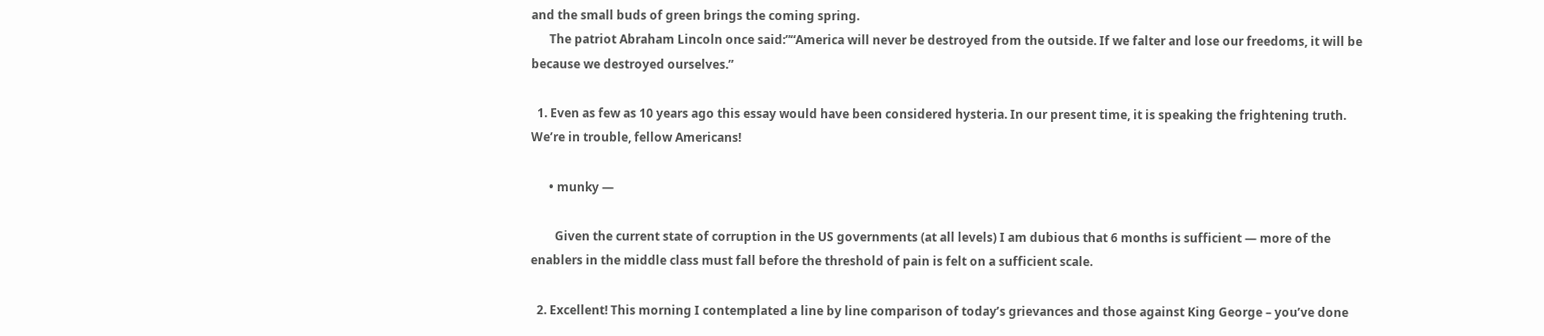and the small buds of green brings the coming spring.
      The patriot Abraham Lincoln once said:”“America will never be destroyed from the outside. If we falter and lose our freedoms, it will be because we destroyed ourselves.”

  1. Even as few as 10 years ago this essay would have been considered hysteria. In our present time, it is speaking the frightening truth. We’re in trouble, fellow Americans!

      • munky —

        Given the current state of corruption in the US governments (at all levels) I am dubious that 6 months is sufficient — more of the enablers in the middle class must fall before the threshold of pain is felt on a sufficient scale.

  2. Excellent! This morning I contemplated a line by line comparison of today’s grievances and those against King George – you’ve done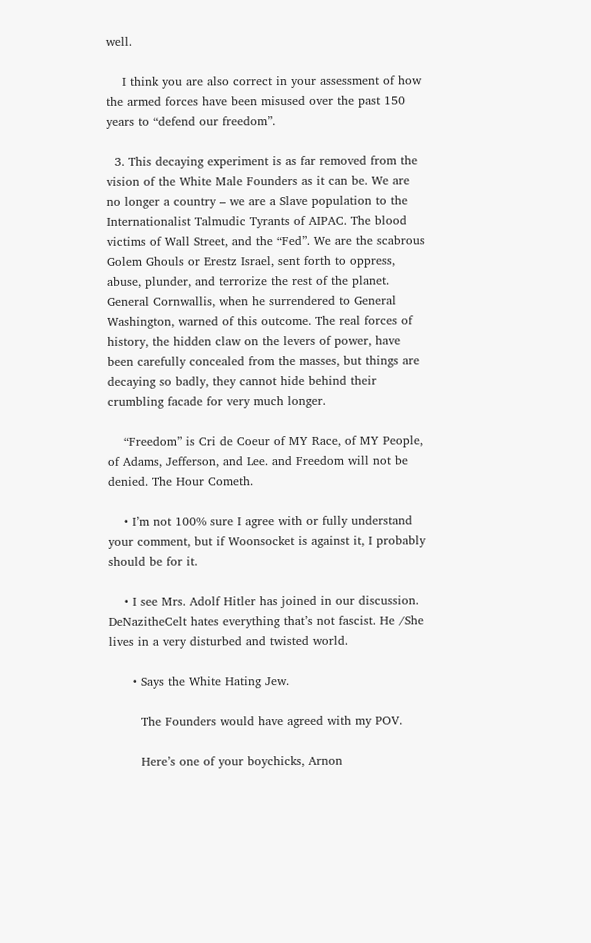well.

    I think you are also correct in your assessment of how the armed forces have been misused over the past 150 years to “defend our freedom”.

  3. This decaying experiment is as far removed from the vision of the White Male Founders as it can be. We are no longer a country – we are a Slave population to the Internationalist Talmudic Tyrants of AIPAC. The blood victims of Wall Street, and the “Fed”. We are the scabrous Golem Ghouls or Erestz Israel, sent forth to oppress, abuse, plunder, and terrorize the rest of the planet. General Cornwallis, when he surrendered to General Washington, warned of this outcome. The real forces of history, the hidden claw on the levers of power, have been carefully concealed from the masses, but things are decaying so badly, they cannot hide behind their crumbling facade for very much longer.

    “Freedom” is Cri de Coeur of MY Race, of MY People, of Adams, Jefferson, and Lee. and Freedom will not be denied. The Hour Cometh.

    • I’m not 100% sure I agree with or fully understand your comment, but if Woonsocket is against it, I probably should be for it.

    • I see Mrs. Adolf Hitler has joined in our discussion. DeNazitheCelt hates everything that’s not fascist. He /She lives in a very disturbed and twisted world.

      • Says the White Hating Jew.

        The Founders would have agreed with my POV.

        Here’s one of your boychicks, Arnon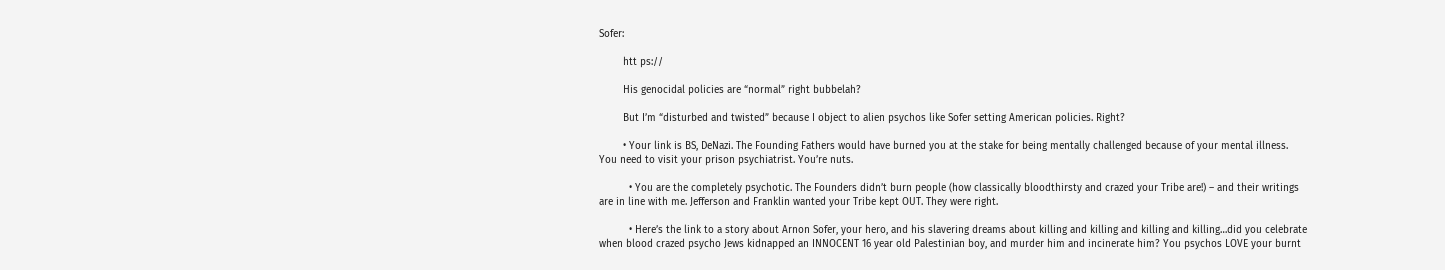Sofer:

        htt ps://

        His genocidal policies are “normal” right bubbelah?

        But I’m “disturbed and twisted” because I object to alien psychos like Sofer setting American policies. Right?

        • Your link is BS, DeNazi. The Founding Fathers would have burned you at the stake for being mentally challenged because of your mental illness. You need to visit your prison psychiatrist. You’re nuts.

          • You are the completely psychotic. The Founders didn’t burn people (how classically bloodthirsty and crazed your Tribe are!) – and their writings are in line with me. Jefferson and Franklin wanted your Tribe kept OUT. They were right.

          • Here’s the link to a story about Arnon Sofer, your hero, and his slavering dreams about killing and killing and killing and killing…did you celebrate when blood crazed psycho Jews kidnapped an INNOCENT 16 year old Palestinian boy, and murder him and incinerate him? You psychos LOVE your burnt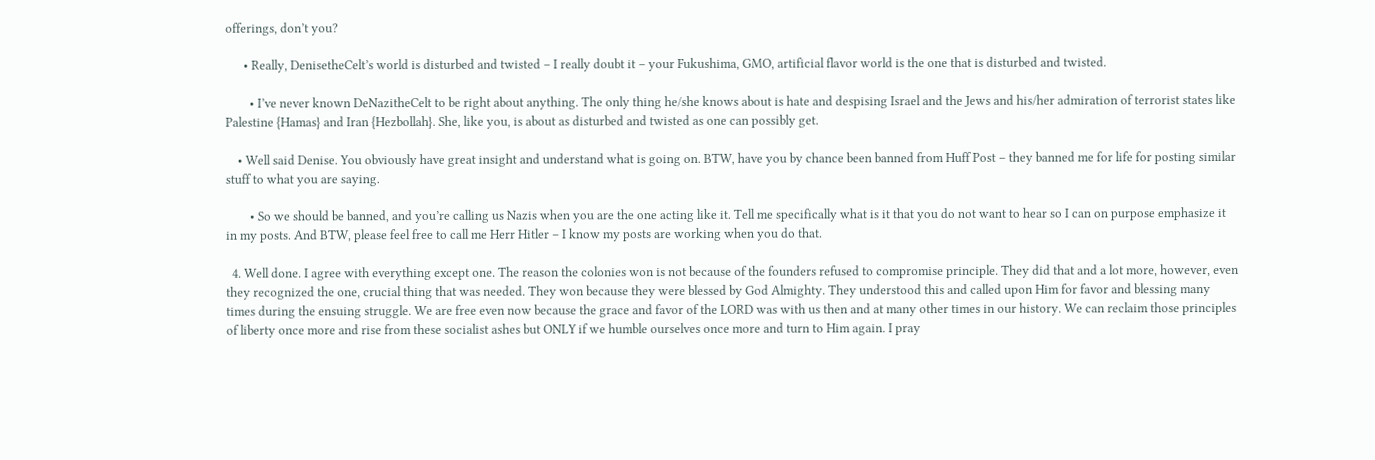offerings, don’t you?

      • Really, DenisetheCelt’s world is disturbed and twisted – I really doubt it – your Fukushima, GMO, artificial flavor world is the one that is disturbed and twisted.

        • I’ve never known DeNazitheCelt to be right about anything. The only thing he/she knows about is hate and despising Israel and the Jews and his/her admiration of terrorist states like Palestine {Hamas} and Iran {Hezbollah}. She, like you, is about as disturbed and twisted as one can possibly get.

    • Well said Denise. You obviously have great insight and understand what is going on. BTW, have you by chance been banned from Huff Post – they banned me for life for posting similar stuff to what you are saying.

        • So we should be banned, and you’re calling us Nazis when you are the one acting like it. Tell me specifically what is it that you do not want to hear so I can on purpose emphasize it in my posts. And BTW, please feel free to call me Herr Hitler – I know my posts are working when you do that.

  4. Well done. I agree with everything except one. The reason the colonies won is not because of the founders refused to compromise principle. They did that and a lot more, however, even they recognized the one, crucial thing that was needed. They won because they were blessed by God Almighty. They understood this and called upon Him for favor and blessing many times during the ensuing struggle. We are free even now because the grace and favor of the LORD was with us then and at many other times in our history. We can reclaim those principles of liberty once more and rise from these socialist ashes but ONLY if we humble ourselves once more and turn to Him again. I pray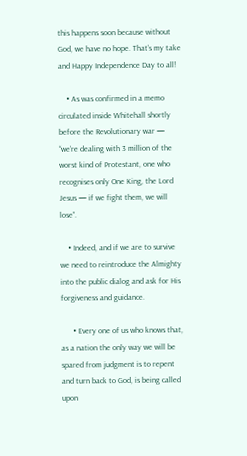this happens soon because without God, we have no hope. That’s my take and Happy Independence Day to all!

    • As was confirmed in a memo circulated inside Whitehall shortly before the Revolutionary war — “we’re dealing with 3 million of the worst kind of Protestant, one who recognises only One King, the Lord Jesus — if we fight them, we will lose”.

    • Indeed, and if we are to survive we need to reintroduce the Almighty into the public dialog and ask for His forgiveness and guidance.

      • Every one of us who knows that, as a nation the only way we will be spared from judgment is to repent and turn back to God, is being called upon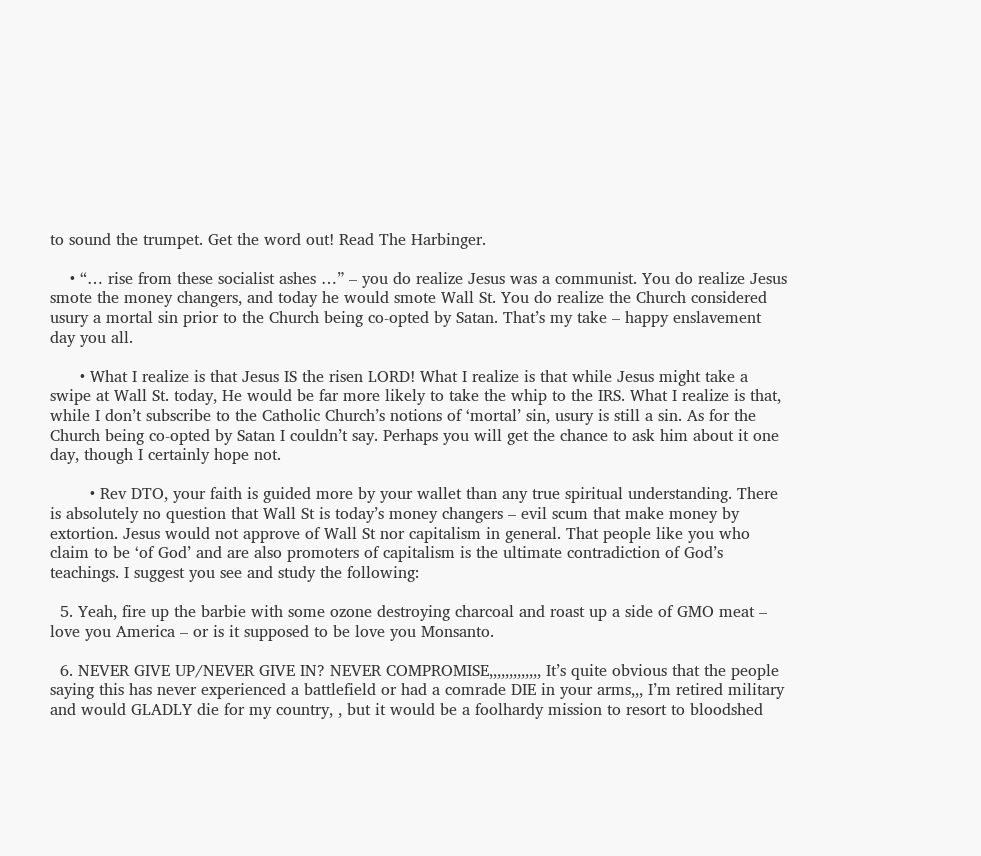to sound the trumpet. Get the word out! Read The Harbinger.

    • “… rise from these socialist ashes …” – you do realize Jesus was a communist. You do realize Jesus smote the money changers, and today he would smote Wall St. You do realize the Church considered usury a mortal sin prior to the Church being co-opted by Satan. That’s my take – happy enslavement day you all.

      • What I realize is that Jesus IS the risen LORD! What I realize is that while Jesus might take a swipe at Wall St. today, He would be far more likely to take the whip to the IRS. What I realize is that, while I don’t subscribe to the Catholic Church’s notions of ‘mortal’ sin, usury is still a sin. As for the Church being co-opted by Satan I couldn’t say. Perhaps you will get the chance to ask him about it one day, though I certainly hope not.

        • Rev DTO, your faith is guided more by your wallet than any true spiritual understanding. There is absolutely no question that Wall St is today’s money changers – evil scum that make money by extortion. Jesus would not approve of Wall St nor capitalism in general. That people like you who claim to be ‘of God’ and are also promoters of capitalism is the ultimate contradiction of God’s teachings. I suggest you see and study the following:

  5. Yeah, fire up the barbie with some ozone destroying charcoal and roast up a side of GMO meat – love you America – or is it supposed to be love you Monsanto.

  6. NEVER GIVE UP/NEVER GIVE IN? NEVER COMPROMISE,,,,,,,,,,,,, It’s quite obvious that the people saying this has never experienced a battlefield or had a comrade DIE in your arms,,, I’m retired military and would GLADLY die for my country, , but it would be a foolhardy mission to resort to bloodshed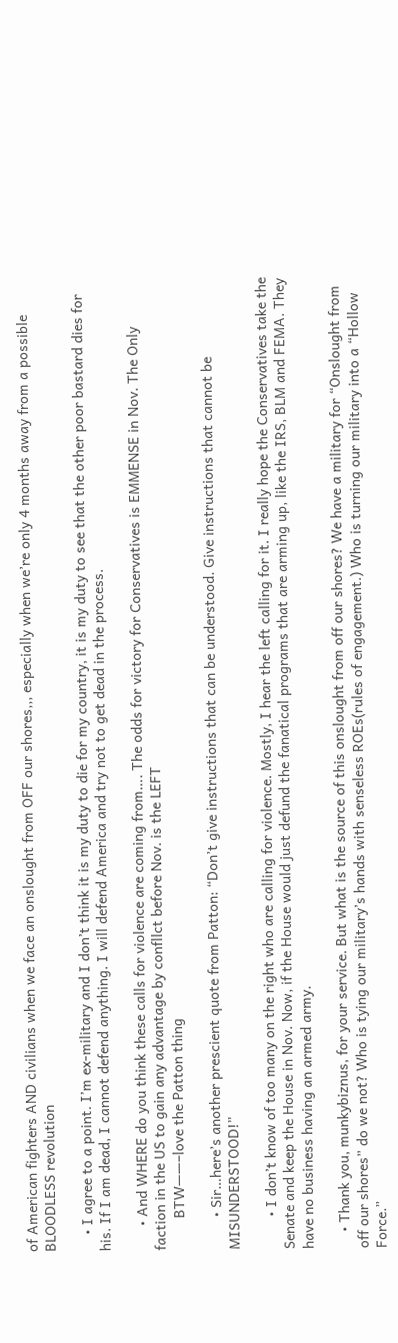of American fighters AND civilians when we face an onslought from OFF our shores,,, especially when we’re only 4 months away from a possible BLOODLESS revolution

    • I agree to a point. I’m ex-military and I don’t think it is my duty to die for my country, it is my duty to see that the other poor bastard dies for his. If I am dead, I cannot defend anything. I will defend America and try not to get dead in the process.

      • And WHERE do you think these calls for violence are coming from…. The odds for victory for Conservatives is EMMENSE in Nov. The Only faction in the US to gain any advantage by confllct before Nov. is the LEFT
        BTW——–love the Patton thing

        • Sir…here’s another prescient quote from Patton: “Don’t give instructions that can be understood. Give instructions that cannot be MISUNDERSTOOD!”

        • I don’t know of too many on the right who are calling for violence. Mostly, I hear the left calling for it. I really hope the Conservatives take the Senate and keep the House in Nov. Now, if the House would just defund the fanatical programs that are arming up, like the IRS, BLM and FEMA. They have no business having an armed army.

    • Thank you, munkybiznus, for your service. But what is the source of this onslought from off our shores? We have a military for “Onslought from off our shores” do we not? Who is tying our military’s hands with senseless ROEs(rules of engagement.) Who is turning our military into a “Hollow Force.”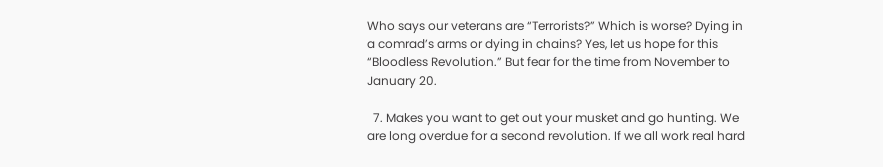Who says our veterans are “Terrorists?” Which is worse? Dying in a comrad’s arms or dying in chains? Yes, let us hope for this “Bloodless Revolution.” But fear for the time from November to January 20.

  7. Makes you want to get out your musket and go hunting. We are long overdue for a second revolution. If we all work real hard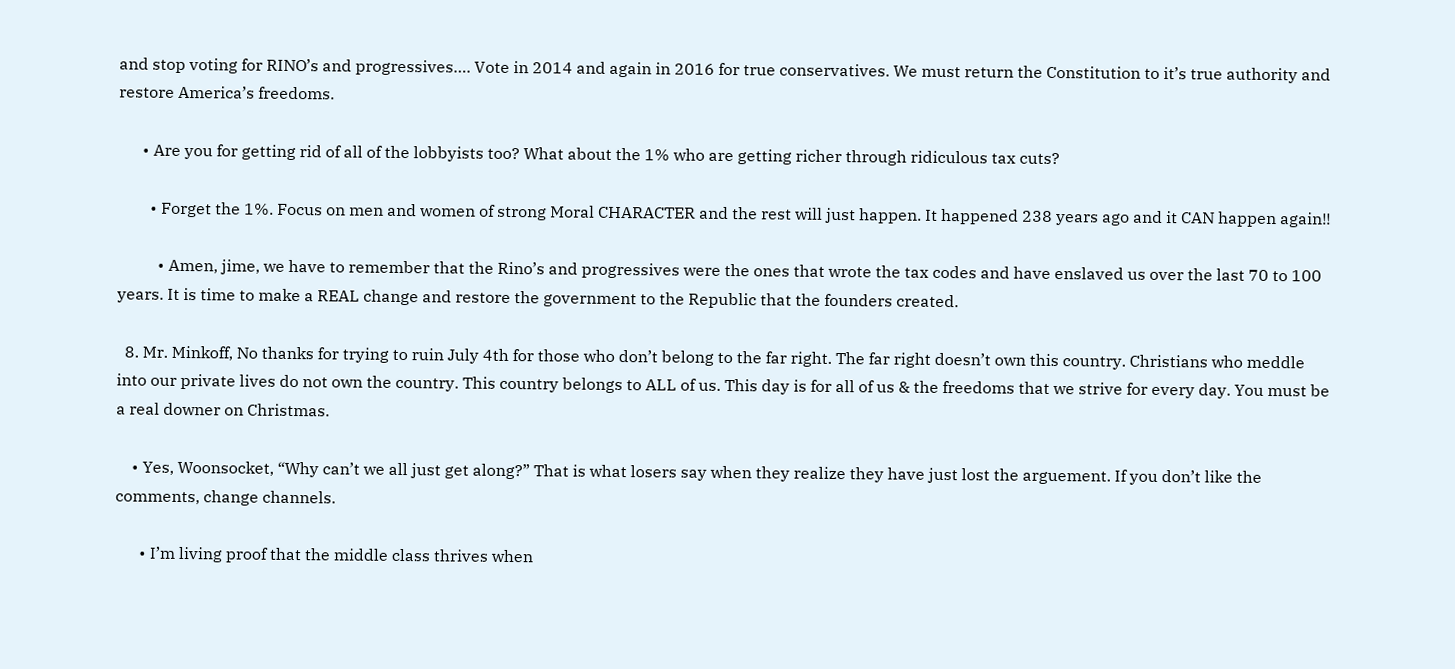and stop voting for RINO’s and progressives…. Vote in 2014 and again in 2016 for true conservatives. We must return the Constitution to it’s true authority and restore America’s freedoms.

      • Are you for getting rid of all of the lobbyists too? What about the 1% who are getting richer through ridiculous tax cuts?

        • Forget the 1%. Focus on men and women of strong Moral CHARACTER and the rest will just happen. It happened 238 years ago and it CAN happen again!!

          • Amen, jime, we have to remember that the Rino’s and progressives were the ones that wrote the tax codes and have enslaved us over the last 70 to 100 years. It is time to make a REAL change and restore the government to the Republic that the founders created.

  8. Mr. Minkoff, No thanks for trying to ruin July 4th for those who don’t belong to the far right. The far right doesn’t own this country. Christians who meddle into our private lives do not own the country. This country belongs to ALL of us. This day is for all of us & the freedoms that we strive for every day. You must be a real downer on Christmas.

    • Yes, Woonsocket, “Why can’t we all just get along?” That is what losers say when they realize they have just lost the arguement. If you don’t like the comments, change channels.

      • I’m living proof that the middle class thrives when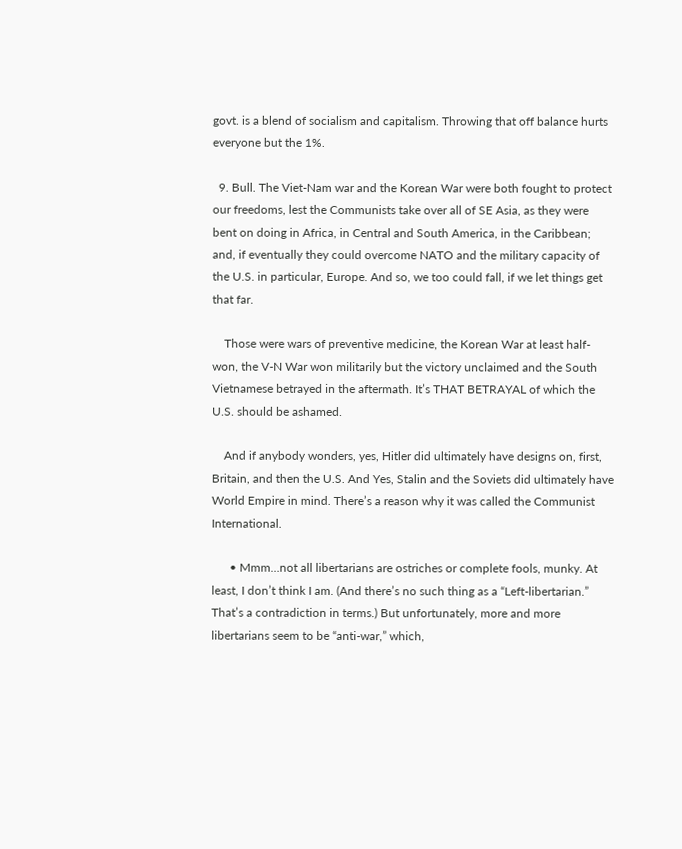govt. is a blend of socialism and capitalism. Throwing that off balance hurts everyone but the 1%.

  9. Bull. The Viet-Nam war and the Korean War were both fought to protect our freedoms, lest the Communists take over all of SE Asia, as they were bent on doing in Africa, in Central and South America, in the Caribbean; and, if eventually they could overcome NATO and the military capacity of the U.S. in particular, Europe. And so, we too could fall, if we let things get that far.

    Those were wars of preventive medicine, the Korean War at least half-won, the V-N War won militarily but the victory unclaimed and the South Vietnamese betrayed in the aftermath. It’s THAT BETRAYAL of which the U.S. should be ashamed.

    And if anybody wonders, yes, Hitler did ultimately have designs on, first, Britain, and then the U.S. And Yes, Stalin and the Soviets did ultimately have World Empire in mind. There’s a reason why it was called the Communist International.

      • Mmm…not all libertarians are ostriches or complete fools, munky. At least, I don’t think I am. (And there’s no such thing as a “Left-libertarian.” That’s a contradiction in terms.) But unfortunately, more and more libertarians seem to be “anti-war,” which,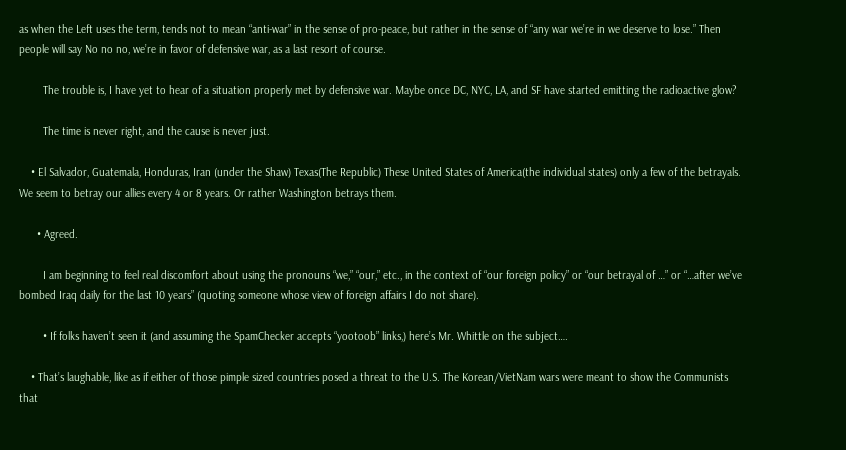as when the Left uses the term, tends not to mean “anti-war” in the sense of pro-peace, but rather in the sense of “any war we’re in we deserve to lose.” Then people will say No no no, we’re in favor of defensive war, as a last resort of course.

        The trouble is, I have yet to hear of a situation properly met by defensive war. Maybe once DC, NYC, LA, and SF have started emitting the radioactive glow?

        The time is never right, and the cause is never just.

    • El Salvador, Guatemala, Honduras, Iran (under the Shaw) Texas(The Republic) These United States of America(the individual states) only a few of the betrayals. We seem to betray our allies every 4 or 8 years. Or rather Washington betrays them.

      • Agreed.

        I am beginning to feel real discomfort about using the pronouns “we,” “our,” etc., in the context of “our foreign policy” or “our betrayal of …” or “…after we’ve bombed Iraq daily for the last 10 years” (quoting someone whose view of foreign affairs I do not share).

        • If folks haven’t seen it (and assuming the SpamChecker accepts “yootoob” links,) here’s Mr. Whittle on the subject….

    • That’s laughable, like as if either of those pimple sized countries posed a threat to the U.S. The Korean/VietNam wars were meant to show the Communists that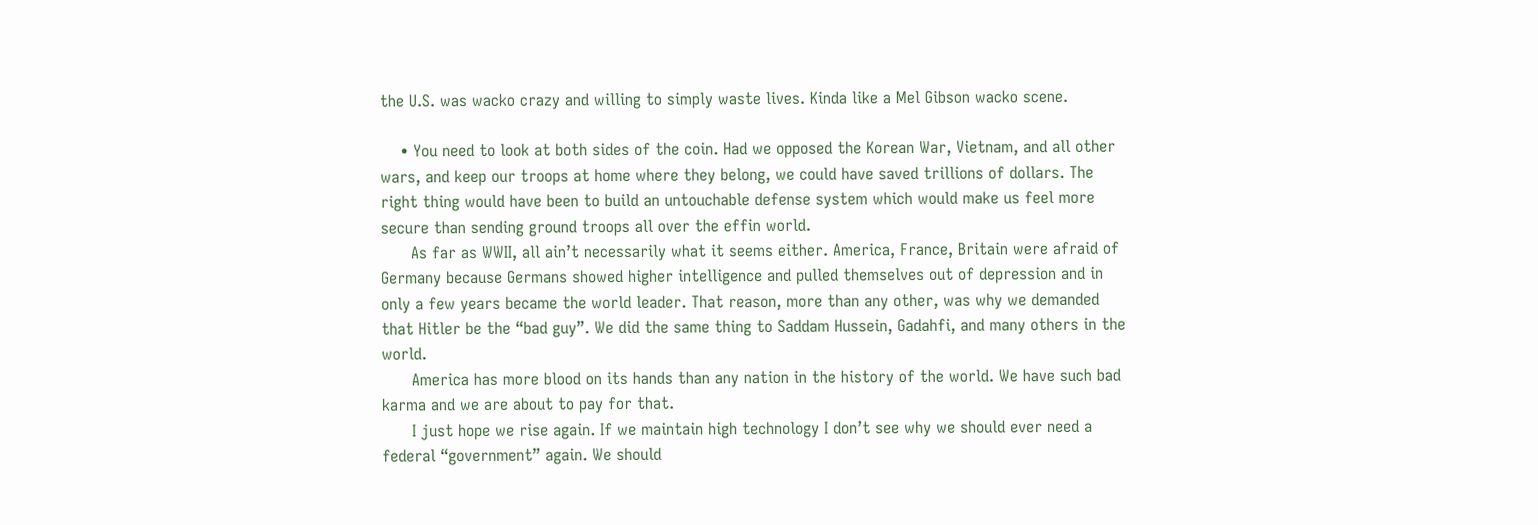the U.S. was wacko crazy and willing to simply waste lives. Kinda like a Mel Gibson wacko scene.

    • You need to look at both sides of the coin. Had we opposed the Korean War, Vietnam, and all other wars, and keep our troops at home where they belong, we could have saved trillions of dollars. The right thing would have been to build an untouchable defense system which would make us feel more secure than sending ground troops all over the effin world.
      As far as WWII, all ain’t necessarily what it seems either. America, France, Britain were afraid of Germany because Germans showed higher intelligence and pulled themselves out of depression and in only a few years became the world leader. That reason, more than any other, was why we demanded that Hitler be the “bad guy”. We did the same thing to Saddam Hussein, Gadahfi, and many others in the world.
      America has more blood on its hands than any nation in the history of the world. We have such bad karma and we are about to pay for that.
      I just hope we rise again. If we maintain high technology I don’t see why we should ever need a federal “government” again. We should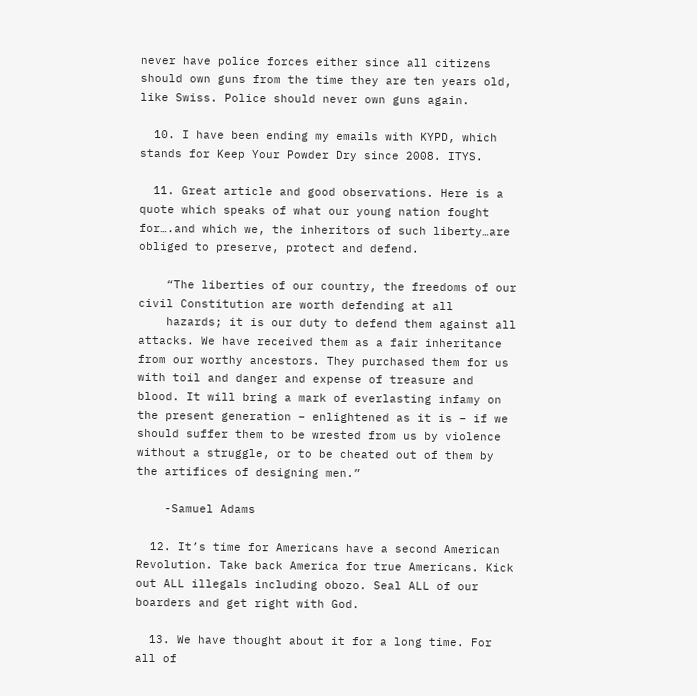never have police forces either since all citizens should own guns from the time they are ten years old, like Swiss. Police should never own guns again.

  10. I have been ending my emails with KYPD, which stands for Keep Your Powder Dry since 2008. ITYS.

  11. Great article and good observations. Here is a quote which speaks of what our young nation fought for….and which we, the inheritors of such liberty…are obliged to preserve, protect and defend.

    “The liberties of our country, the freedoms of our civil Constitution are worth defending at all
    hazards; it is our duty to defend them against all attacks. We have received them as a fair inheritance from our worthy ancestors. They purchased them for us with toil and danger and expense of treasure and blood. It will bring a mark of everlasting infamy on the present generation – enlightened as it is – if we should suffer them to be wrested from us by violence without a struggle, or to be cheated out of them by the artifices of designing men.”

    -Samuel Adams

  12. It’s time for Americans have a second American Revolution. Take back America for true Americans. Kick out ALL illegals including obozo. Seal ALL of our boarders and get right with God.

  13. We have thought about it for a long time. For all of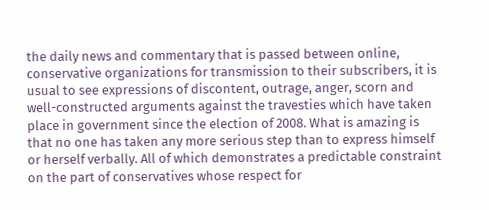the daily news and commentary that is passed between online, conservative organizations for transmission to their subscribers, it is usual to see expressions of discontent, outrage, anger, scorn and well-constructed arguments against the travesties which have taken place in government since the election of 2008. What is amazing is that no one has taken any more serious step than to express himself or herself verbally. All of which demonstrates a predictable constraint on the part of conservatives whose respect for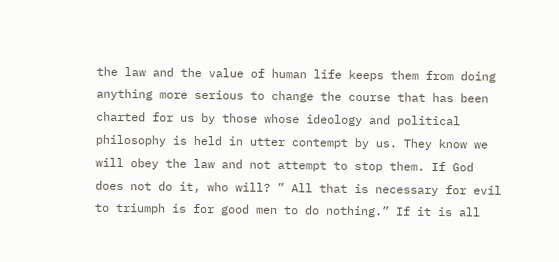the law and the value of human life keeps them from doing anything more serious to change the course that has been charted for us by those whose ideology and political philosophy is held in utter contempt by us. They know we will obey the law and not attempt to stop them. If God does not do it, who will? ” All that is necessary for evil to triumph is for good men to do nothing.” If it is all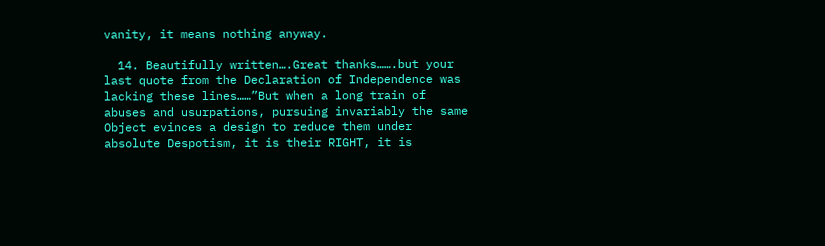vanity, it means nothing anyway.

  14. Beautifully written….Great thanks…….but your last quote from the Declaration of Independence was lacking these lines……”But when a long train of abuses and usurpations, pursuing invariably the same Object evinces a design to reduce them under absolute Despotism, it is their RIGHT, it is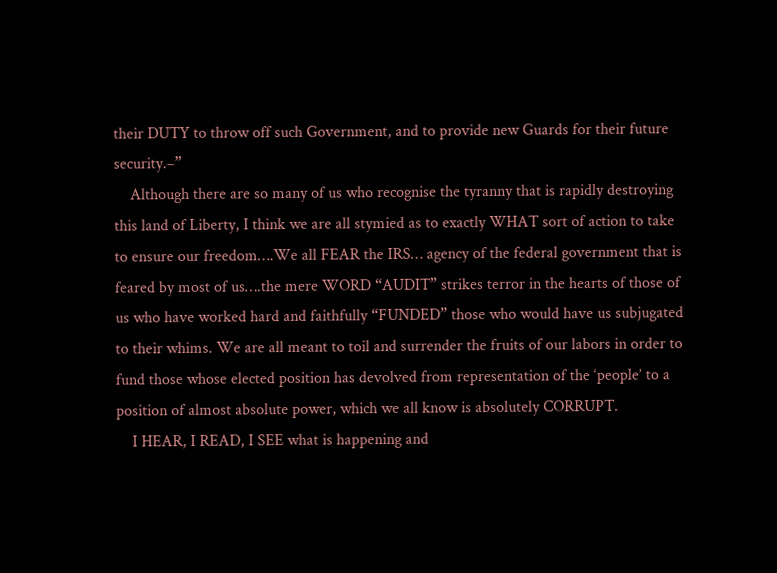their DUTY to throw off such Government, and to provide new Guards for their future security.–”
    Although there are so many of us who recognise the tyranny that is rapidly destroying this land of Liberty, I think we are all stymied as to exactly WHAT sort of action to take to ensure our freedom….We all FEAR the IRS… agency of the federal government that is feared by most of us….the mere WORD “AUDIT” strikes terror in the hearts of those of us who have worked hard and faithfully “FUNDED” those who would have us subjugated to their whims. We are all meant to toil and surrender the fruits of our labors in order to fund those whose elected position has devolved from representation of the ‘people’ to a position of almost absolute power, which we all know is absolutely CORRUPT.
    I HEAR, I READ, I SEE what is happening and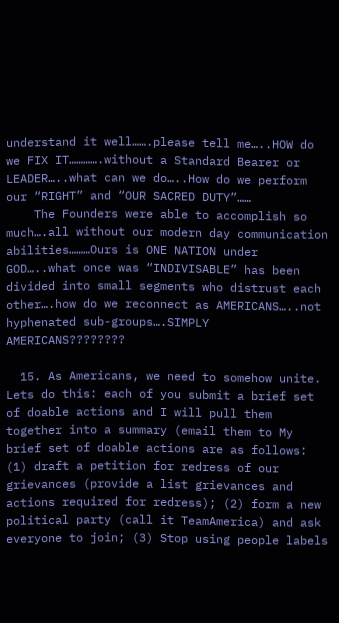understand it well…….please tell me…..HOW do we FIX IT………….without a Standard Bearer or LEADER…..what can we do…..How do we perform our “RIGHT” and “OUR SACRED DUTY”……
    The Founders were able to accomplish so much….all without our modern day communication abilities………Ours is ONE NATION under GOD…..what once was “INDIVISABLE” has been divided into small segments who distrust each other….how do we reconnect as AMERICANS…..not hyphenated sub-groups….SIMPLY AMERICANS????????

  15. As Americans, we need to somehow unite. Lets do this: each of you submit a brief set of doable actions and I will pull them together into a summary (email them to My brief set of doable actions are as follows: (1) draft a petition for redress of our grievances (provide a list grievances and actions required for redress); (2) form a new political party (call it TeamAmerica) and ask everyone to join; (3) Stop using people labels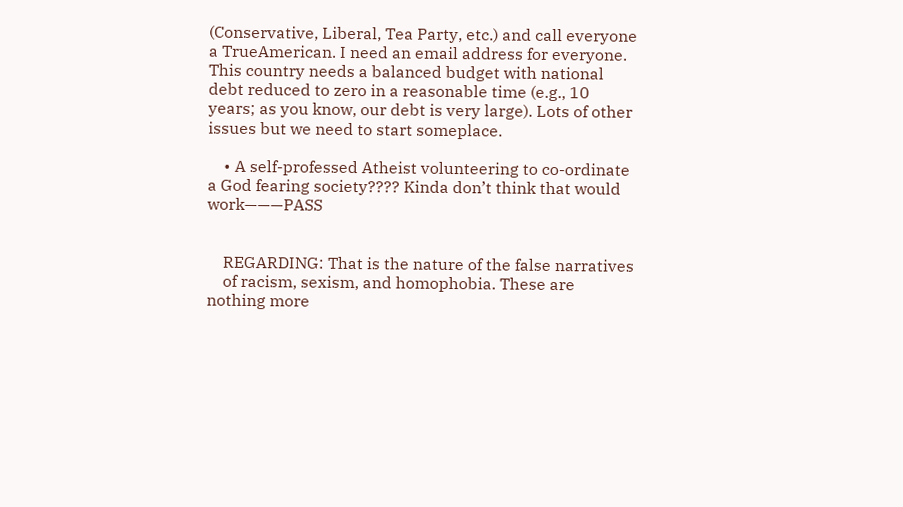(Conservative, Liberal, Tea Party, etc.) and call everyone a TrueAmerican. I need an email address for everyone. This country needs a balanced budget with national debt reduced to zero in a reasonable time (e.g., 10 years; as you know, our debt is very large). Lots of other issues but we need to start someplace.

    • A self-professed Atheist volunteering to co-ordinate a God fearing society???? Kinda don’t think that would work———PASS


    REGARDING: That is the nature of the false narratives
    of racism, sexism, and homophobia. These are nothing more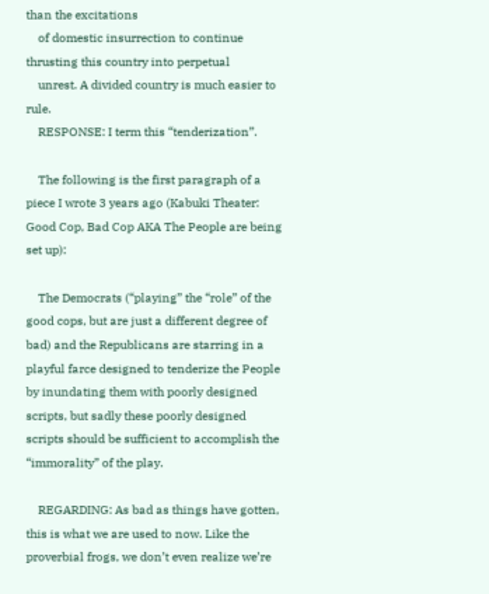than the excitations
    of domestic insurrection to continue thrusting this country into perpetual
    unrest. A divided country is much easier to rule.
    RESPONSE: I term this “tenderization”.

    The following is the first paragraph of a piece I wrote 3 years ago (Kabuki Theater: Good Cop, Bad Cop AKA The People are being set up):

    The Democrats (“playing” the “role” of the good cops, but are just a different degree of bad) and the Republicans are starring in a playful farce designed to tenderize the People by inundating them with poorly designed scripts, but sadly these poorly designed scripts should be sufficient to accomplish the “immorality” of the play.

    REGARDING: As bad as things have gotten, this is what we are used to now. Like the proverbial frogs, we don’t even realize we’re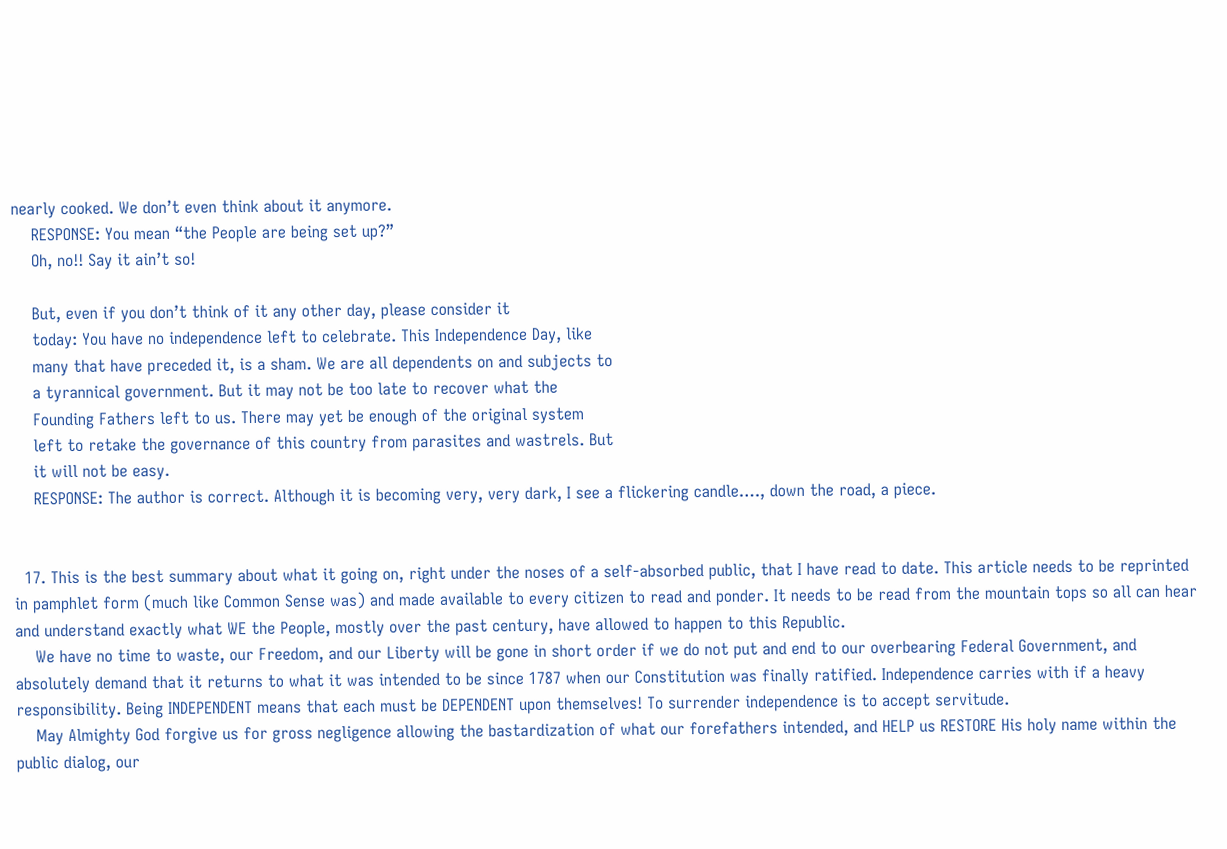nearly cooked. We don’t even think about it anymore.
    RESPONSE: You mean “the People are being set up?”
    Oh, no!! Say it ain’t so!

    But, even if you don’t think of it any other day, please consider it
    today: You have no independence left to celebrate. This Independence Day, like
    many that have preceded it, is a sham. We are all dependents on and subjects to
    a tyrannical government. But it may not be too late to recover what the
    Founding Fathers left to us. There may yet be enough of the original system
    left to retake the governance of this country from parasites and wastrels. But
    it will not be easy.
    RESPONSE: The author is correct. Although it is becoming very, very dark, I see a flickering candle…., down the road, a piece.


  17. This is the best summary about what it going on, right under the noses of a self-absorbed public, that I have read to date. This article needs to be reprinted in pamphlet form (much like Common Sense was) and made available to every citizen to read and ponder. It needs to be read from the mountain tops so all can hear and understand exactly what WE the People, mostly over the past century, have allowed to happen to this Republic.
    We have no time to waste, our Freedom, and our Liberty will be gone in short order if we do not put and end to our overbearing Federal Government, and absolutely demand that it returns to what it was intended to be since 1787 when our Constitution was finally ratified. Independence carries with if a heavy responsibility. Being INDEPENDENT means that each must be DEPENDENT upon themselves! To surrender independence is to accept servitude.
    May Almighty God forgive us for gross negligence allowing the bastardization of what our forefathers intended, and HELP us RESTORE His holy name within the public dialog, our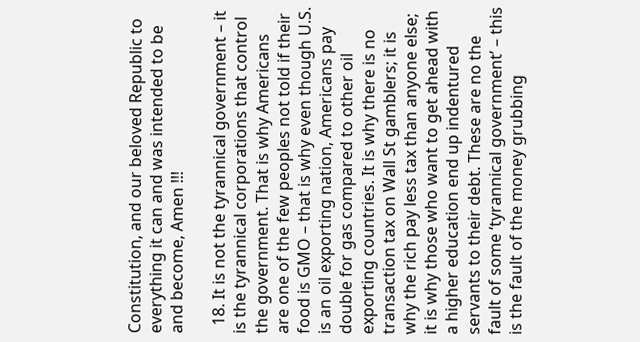Constitution, and our beloved Republic to everything it can and was intended to be and become, Amen !!!

  18. It is not the tyrannical government – it is the tyrannical corporations that control the government. That is why Americans are one of the few peoples not told if their food is GMO – that is why even though U.S. is an oil exporting nation, Americans pay double for gas compared to other oil exporting countries. It is why there is no transaction tax on Wall St gamblers; it is why the rich pay less tax than anyone else; it is why those who want to get ahead with a higher education end up indentured servants to their debt. These are no the fault of some ‘tyrannical government’ – this is the fault of the money grubbing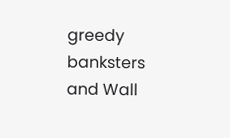greedy banksters and Wall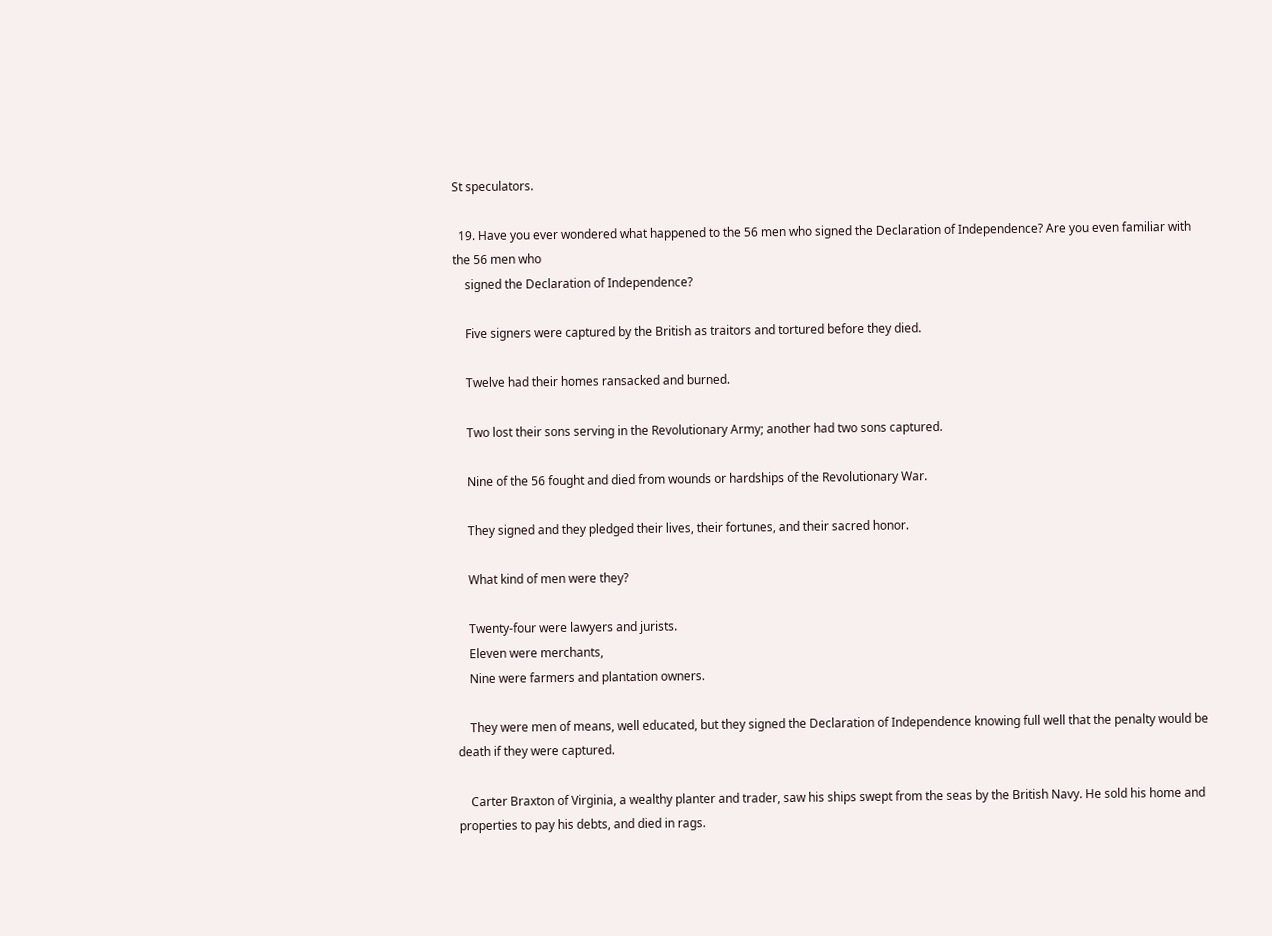St speculators.

  19. Have you ever wondered what happened to the 56 men who signed the Declaration of Independence? Are you even familiar with the 56 men who
    signed the Declaration of Independence?

    Five signers were captured by the British as traitors and tortured before they died.

    Twelve had their homes ransacked and burned.

    Two lost their sons serving in the Revolutionary Army; another had two sons captured.

    Nine of the 56 fought and died from wounds or hardships of the Revolutionary War.

    They signed and they pledged their lives, their fortunes, and their sacred honor.

    What kind of men were they?

    Twenty-four were lawyers and jurists.
    Eleven were merchants,
    Nine were farmers and plantation owners.

    They were men of means, well educated, but they signed the Declaration of Independence knowing full well that the penalty would be death if they were captured.

    Carter Braxton of Virginia, a wealthy planter and trader, saw his ships swept from the seas by the British Navy. He sold his home and properties to pay his debts, and died in rags.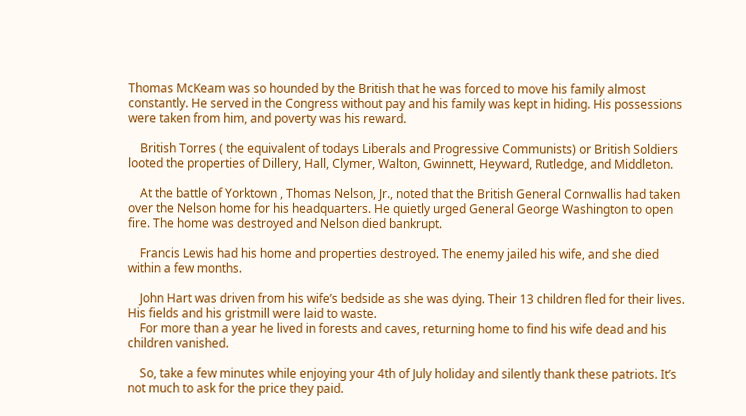Thomas McKeam was so hounded by the British that he was forced to move his family almost constantly. He served in the Congress without pay and his family was kept in hiding. His possessions were taken from him, and poverty was his reward.

    British Torres ( the equivalent of todays Liberals and Progressive Communists) or British Soldiers looted the properties of Dillery, Hall, Clymer, Walton, Gwinnett, Heyward, Rutledge, and Middleton.

    At the battle of Yorktown , Thomas Nelson, Jr., noted that the British General Cornwallis had taken over the Nelson home for his headquarters. He quietly urged General George Washington to open fire. The home was destroyed and Nelson died bankrupt.

    Francis Lewis had his home and properties destroyed. The enemy jailed his wife, and she died within a few months.

    John Hart was driven from his wife’s bedside as she was dying. Their 13 children fled for their lives. His fields and his gristmill were laid to waste.
    For more than a year he lived in forests and caves, returning home to find his wife dead and his children vanished.

    So, take a few minutes while enjoying your 4th of July holiday and silently thank these patriots. It’s not much to ask for the price they paid.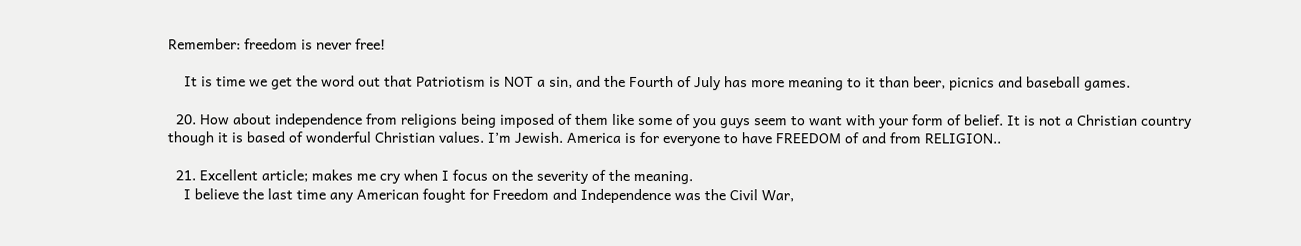Remember: freedom is never free!

    It is time we get the word out that Patriotism is NOT a sin, and the Fourth of July has more meaning to it than beer, picnics and baseball games.

  20. How about independence from religions being imposed of them like some of you guys seem to want with your form of belief. It is not a Christian country though it is based of wonderful Christian values. I’m Jewish. America is for everyone to have FREEDOM of and from RELIGION..

  21. Excellent article; makes me cry when I focus on the severity of the meaning.
    I believe the last time any American fought for Freedom and Independence was the Civil War,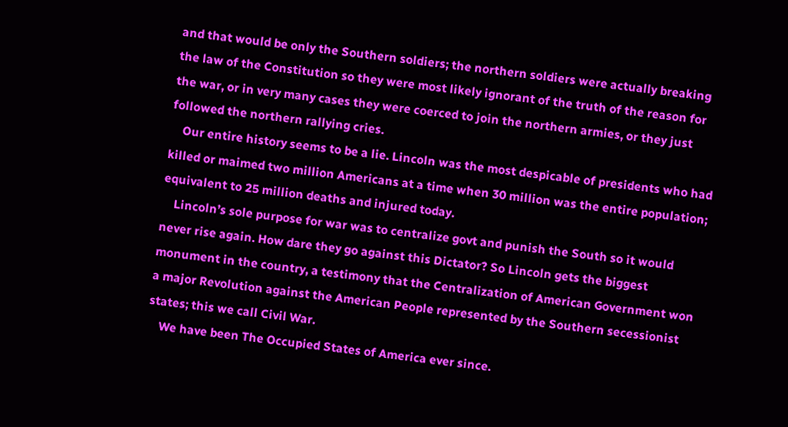and that would be only the Southern soldiers; the northern soldiers were actually breaking the law of the Constitution so they were most likely ignorant of the truth of the reason for the war, or in very many cases they were coerced to join the northern armies, or they just followed the northern rallying cries.
    Our entire history seems to be a lie. Lincoln was the most despicable of presidents who had killed or maimed two million Americans at a time when 30 million was the entire population; equivalent to 25 million deaths and injured today.
    Lincoln’s sole purpose for war was to centralize govt and punish the South so it would never rise again. How dare they go against this Dictator? So Lincoln gets the biggest monument in the country, a testimony that the Centralization of American Government won a major Revolution against the American People represented by the Southern secessionist states; this we call Civil War.
    We have been The Occupied States of America ever since.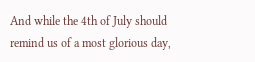And while the 4th of July should remind us of a most glorious day,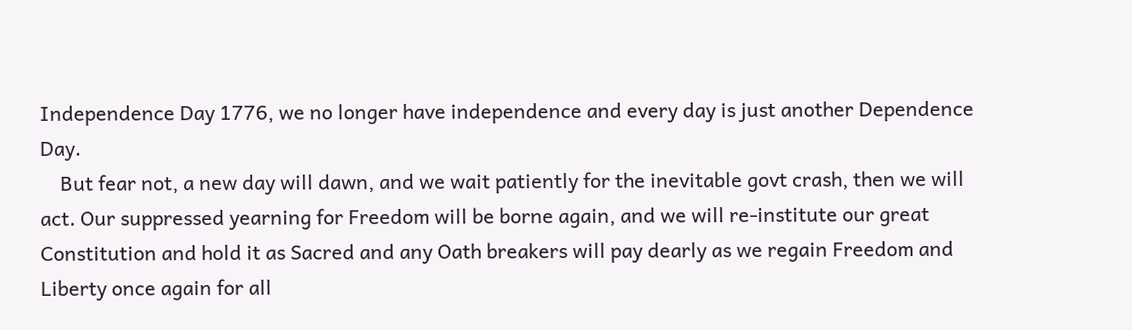Independence Day 1776, we no longer have independence and every day is just another Dependence Day.
    But fear not, a new day will dawn, and we wait patiently for the inevitable govt crash, then we will act. Our suppressed yearning for Freedom will be borne again, and we will re-institute our great Constitution and hold it as Sacred and any Oath breakers will pay dearly as we regain Freedom and Liberty once again for all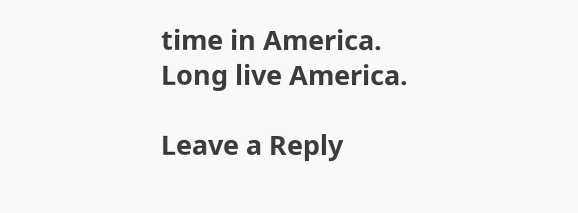time in America. Long live America.

Leave a Reply